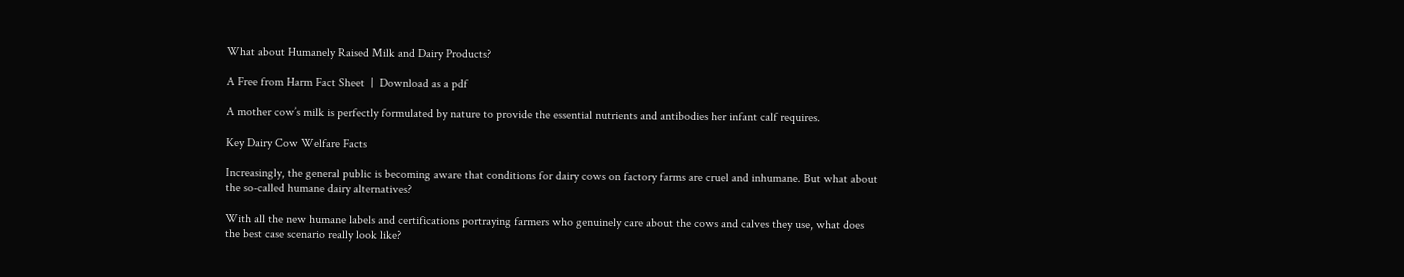What about Humanely Raised Milk and Dairy Products?

A Free from Harm Fact Sheet  |  Download as a pdf

A mother cow’s milk is perfectly formulated by nature to provide the essential nutrients and antibodies her infant calf requires.

Key Dairy Cow Welfare Facts

Increasingly, the general public is becoming aware that conditions for dairy cows on factory farms are cruel and inhumane. But what about the so-called humane dairy alternatives?

With all the new humane labels and certifications portraying farmers who genuinely care about the cows and calves they use, what does the best case scenario really look like?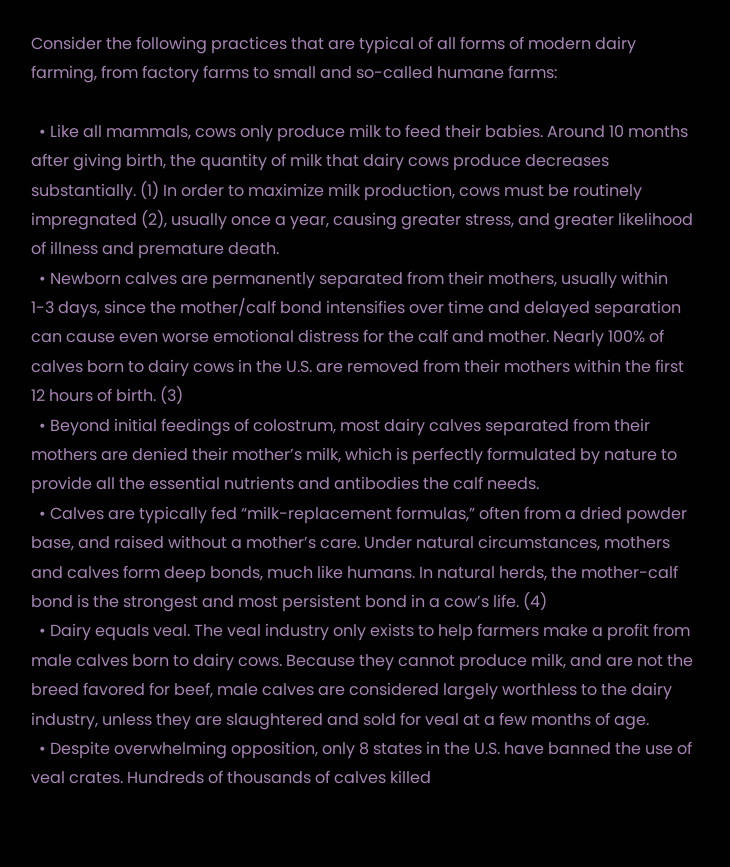Consider the following practices that are typical of all forms of modern dairy farming, from factory farms to small and so-called humane farms:

  • Like all mammals, cows only produce milk to feed their babies. Around 10 months after giving birth, the quantity of milk that dairy cows produce decreases substantially. (1) In order to maximize milk production, cows must be routinely impregnated (2), usually once a year, causing greater stress, and greater likelihood of illness and premature death.
  • Newborn calves are permanently separated from their mothers, usually within 1-3 days, since the mother/calf bond intensifies over time and delayed separation can cause even worse emotional distress for the calf and mother. Nearly 100% of calves born to dairy cows in the U.S. are removed from their mothers within the first 12 hours of birth. (3)
  • Beyond initial feedings of colostrum, most dairy calves separated from their mothers are denied their mother’s milk, which is perfectly formulated by nature to provide all the essential nutrients and antibodies the calf needs.
  • Calves are typically fed “milk-replacement formulas,” often from a dried powder base, and raised without a mother’s care. Under natural circumstances, mothers and calves form deep bonds, much like humans. In natural herds, the mother-calf bond is the strongest and most persistent bond in a cow’s life. (4)
  • Dairy equals veal. The veal industry only exists to help farmers make a profit from male calves born to dairy cows. Because they cannot produce milk, and are not the breed favored for beef, male calves are considered largely worthless to the dairy industry, unless they are slaughtered and sold for veal at a few months of age.
  • Despite overwhelming opposition, only 8 states in the U.S. have banned the use of veal crates. Hundreds of thousands of calves killed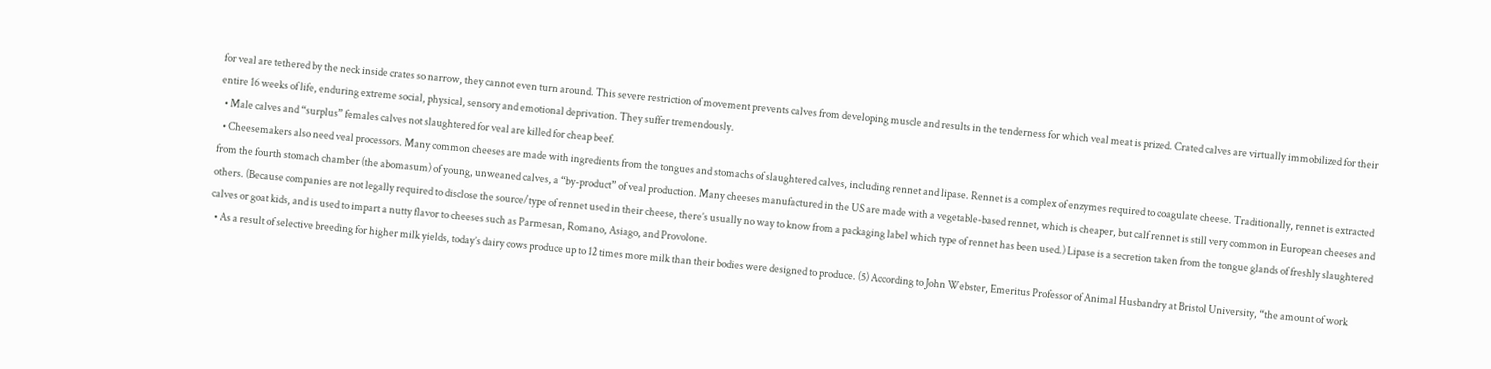for veal are tethered by the neck inside crates so narrow, they cannot even turn around. This severe restriction of movement prevents calves from developing muscle and results in the tenderness for which veal meat is prized. Crated calves are virtually immobilized for their entire 16 weeks of life, enduring extreme social, physical, sensory and emotional deprivation. They suffer tremendously.
  • Male calves and “surplus” females calves not slaughtered for veal are killed for cheap beef.
  • Cheesemakers also need veal processors. Many common cheeses are made with ingredients from the tongues and stomachs of slaughtered calves, including rennet and lipase. Rennet is a complex of enzymes required to coagulate cheese. Traditionally, rennet is extracted from the fourth stomach chamber (the abomasum) of young, unweaned calves, a “by-product” of veal production. Many cheeses manufactured in the US are made with a vegetable-based rennet, which is cheaper, but calf rennet is still very common in European cheeses and others. (Because companies are not legally required to disclose the source/type of rennet used in their cheese, there’s usually no way to know from a packaging label which type of rennet has been used.) Lipase is a secretion taken from the tongue glands of freshly slaughtered calves or goat kids, and is used to impart a nutty flavor to cheeses such as Parmesan, Romano, Asiago, and Provolone.
  • As a result of selective breeding for higher milk yields, today’s dairy cows produce up to 12 times more milk than their bodies were designed to produce. (5) According to John Webster, Emeritus Professor of Animal Husbandry at Bristol University, “the amount of work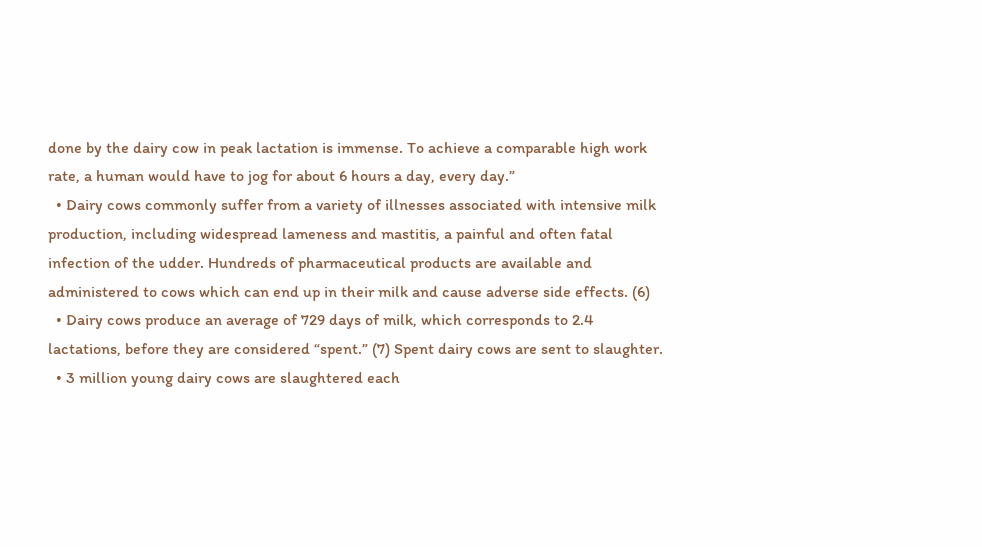done by the dairy cow in peak lactation is immense. To achieve a comparable high work rate, a human would have to jog for about 6 hours a day, every day.”
  • Dairy cows commonly suffer from a variety of illnesses associated with intensive milk production, including widespread lameness and mastitis, a painful and often fatal infection of the udder. Hundreds of pharmaceutical products are available and administered to cows which can end up in their milk and cause adverse side effects. (6)
  • Dairy cows produce an average of 729 days of milk, which corresponds to 2.4 lactations, before they are considered “spent.” (7) Spent dairy cows are sent to slaughter.
  • 3 million young dairy cows are slaughtered each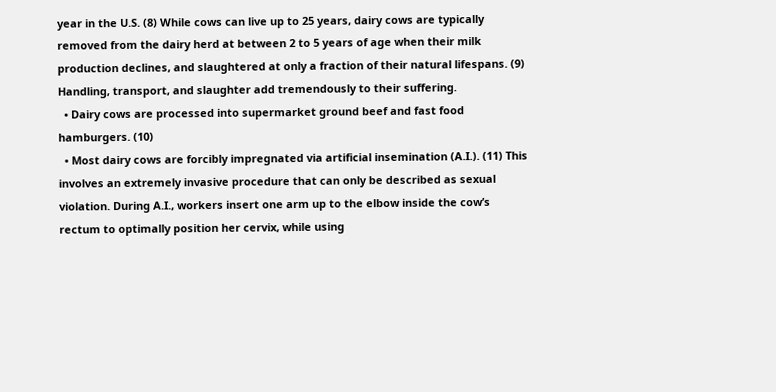year in the U.S. (8) While cows can live up to 25 years, dairy cows are typically removed from the dairy herd at between 2 to 5 years of age when their milk production declines, and slaughtered at only a fraction of their natural lifespans. (9) Handling, transport, and slaughter add tremendously to their suffering.
  • Dairy cows are processed into supermarket ground beef and fast food hamburgers. (10)
  • Most dairy cows are forcibly impregnated via artificial insemination (A.I.). (11) This involves an extremely invasive procedure that can only be described as sexual violation. During A.I., workers insert one arm up to the elbow inside the cow’s rectum to optimally position her cervix, while using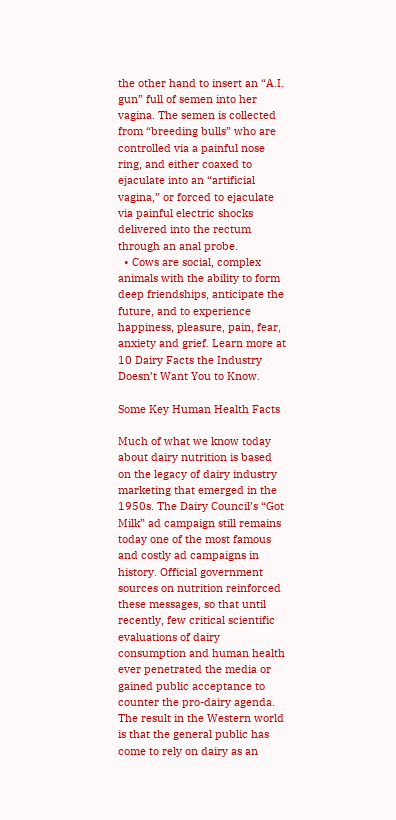the other hand to insert an “A.I. gun” full of semen into her vagina. The semen is collected from “breeding bulls” who are controlled via a painful nose ring, and either coaxed to ejaculate into an “artificial vagina,” or forced to ejaculate via painful electric shocks delivered into the rectum through an anal probe.
  • Cows are social, complex animals with the ability to form deep friendships, anticipate the future, and to experience happiness, pleasure, pain, fear, anxiety and grief. Learn more at 10 Dairy Facts the Industry Doesn’t Want You to Know.

Some Key Human Health Facts

Much of what we know today about dairy nutrition is based on the legacy of dairy industry marketing that emerged in the 1950s. The Dairy Council’s “Got Milk” ad campaign still remains today one of the most famous and costly ad campaigns in history. Official government sources on nutrition reinforced these messages, so that until recently, few critical scientific evaluations of dairy consumption and human health ever penetrated the media or gained public acceptance to counter the pro-dairy agenda. The result in the Western world is that the general public has come to rely on dairy as an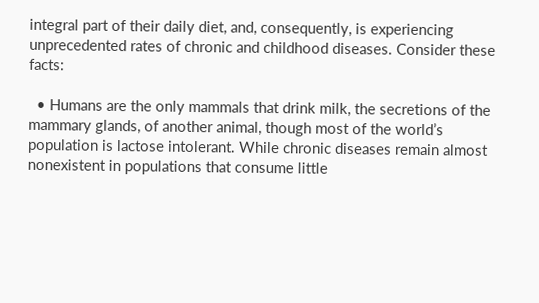integral part of their daily diet, and, consequently, is experiencing unprecedented rates of chronic and childhood diseases. Consider these facts:

  • Humans are the only mammals that drink milk, the secretions of the mammary glands, of another animal, though most of the world’s population is lactose intolerant. While chronic diseases remain almost nonexistent in populations that consume little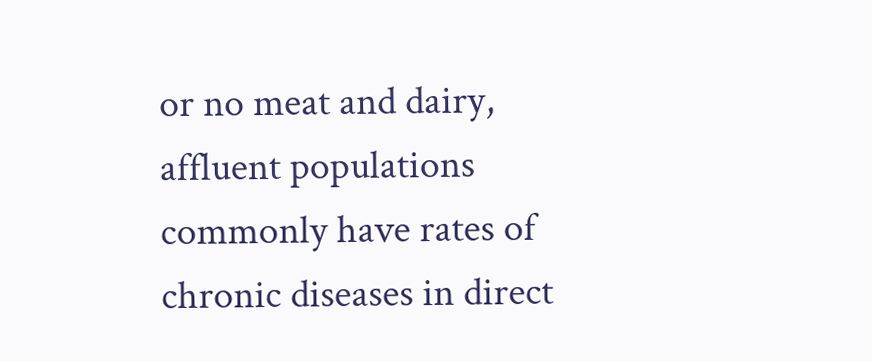or no meat and dairy, affluent populations commonly have rates of chronic diseases in direct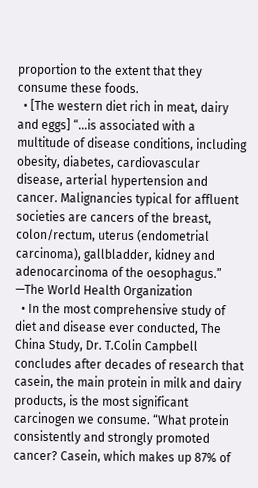proportion to the extent that they consume these foods.
  • [The western diet rich in meat, dairy and eggs] “…is associated with a multitude of disease conditions, including obesity, diabetes, cardiovascular disease, arterial hypertension and cancer. Malignancies typical for affluent societies are cancers of the breast, colon/rectum, uterus (endometrial carcinoma), gallbladder, kidney and adenocarcinoma of the oesophagus.” —The World Health Organization
  • In the most comprehensive study of diet and disease ever conducted, The China Study, Dr. T.Colin Campbell concludes after decades of research that casein, the main protein in milk and dairy products, is the most significant carcinogen we consume. “What protein consistently and strongly promoted cancer? Casein, which makes up 87% of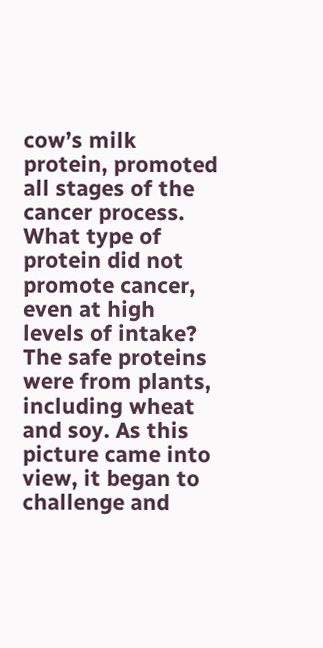cow’s milk protein, promoted all stages of the cancer process. What type of protein did not promote cancer, even at high levels of intake? The safe proteins were from plants, including wheat and soy. As this picture came into view, it began to challenge and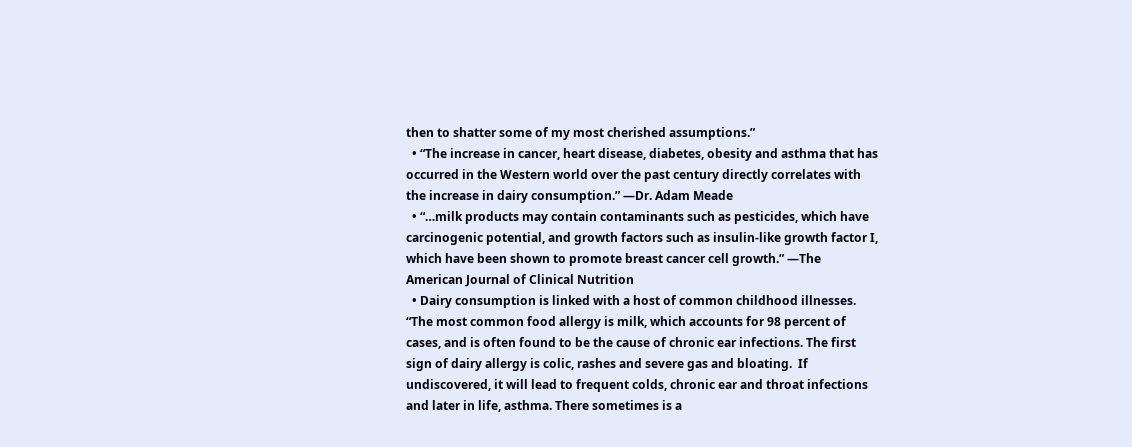then to shatter some of my most cherished assumptions.”
  • “The increase in cancer, heart disease, diabetes, obesity and asthma that has occurred in the Western world over the past century directly correlates with the increase in dairy consumption.” —Dr. Adam Meade
  • “…milk products may contain contaminants such as pesticides, which have carcinogenic potential, and growth factors such as insulin-like growth factor I, which have been shown to promote breast cancer cell growth.” —The American Journal of Clinical Nutrition
  • Dairy consumption is linked with a host of common childhood illnesses. “The most common food allergy is milk, which accounts for 98 percent of cases, and is often found to be the cause of chronic ear infections. The first sign of dairy allergy is colic, rashes and severe gas and bloating.  If undiscovered, it will lead to frequent colds, chronic ear and throat infections and later in life, asthma. There sometimes is a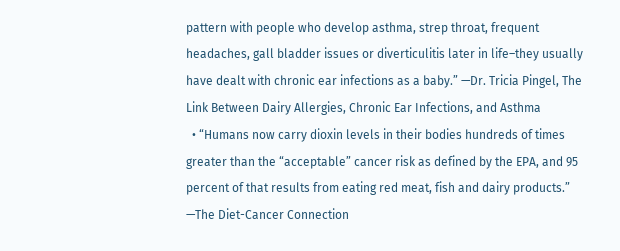pattern with people who develop asthma, strep throat, frequent headaches, gall bladder issues or diverticulitis later in life–they usually have dealt with chronic ear infections as a baby.” —Dr. Tricia Pingel, The Link Between Dairy Allergies, Chronic Ear Infections, and Asthma
  • “Humans now carry dioxin levels in their bodies hundreds of times greater than the “acceptable” cancer risk as defined by the EPA, and 95 percent of that results from eating red meat, fish and dairy products.” —The Diet-Cancer Connection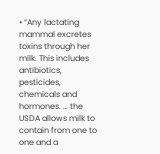• “Any lactating mammal excretes toxins through her milk. This includes antibiotics, pesticides, chemicals and hormones. … the USDA allows milk to contain from one to one and a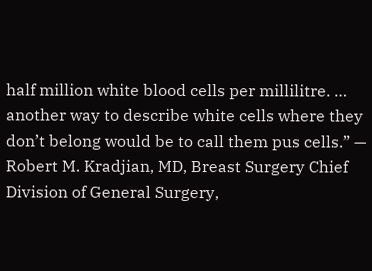half million white blood cells per millilitre. … another way to describe white cells where they don’t belong would be to call them pus cells.” — Robert M. Kradjian, MD, Breast Surgery Chief Division of General Surgery,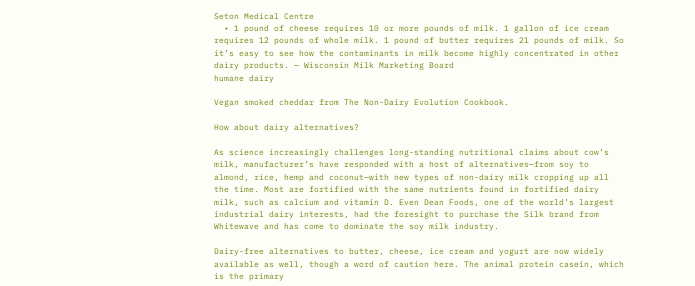Seton Medical Centre
  • 1 pound of cheese requires 10 or more pounds of milk. 1 gallon of ice cream requires 12 pounds of whole milk. 1 pound of butter requires 21 pounds of milk. So it’s easy to see how the contaminants in milk become highly concentrated in other dairy products. — Wisconsin Milk Marketing Board
humane dairy

Vegan smoked cheddar from The Non-Dairy Evolution Cookbook.

How about dairy alternatives?

As science increasingly challenges long-standing nutritional claims about cow’s milk, manufacturer’s have responded with a host of alternatives—from soy to almond, rice, hemp and coconut—with new types of non-dairy milk cropping up all the time. Most are fortified with the same nutrients found in fortified dairy milk, such as calcium and vitamin D. Even Dean Foods, one of the world’s largest industrial dairy interests, had the foresight to purchase the Silk brand from Whitewave and has come to dominate the soy milk industry.

Dairy-free alternatives to butter, cheese, ice cream and yogurt are now widely available as well, though a word of caution here. The animal protein casein, which is the primary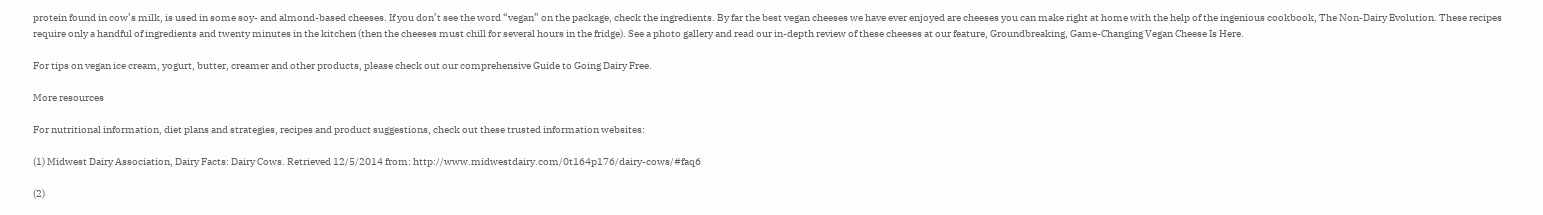protein found in cow’s milk, is used in some soy- and almond-based cheeses. If you don’t see the word “vegan” on the package, check the ingredients. By far the best vegan cheeses we have ever enjoyed are cheeses you can make right at home with the help of the ingenious cookbook, The Non-Dairy Evolution. These recipes require only a handful of ingredients and twenty minutes in the kitchen (then the cheeses must chill for several hours in the fridge). See a photo gallery and read our in-depth review of these cheeses at our feature, Groundbreaking, Game-Changing Vegan Cheese Is Here.

For tips on vegan ice cream, yogurt, butter, creamer and other products, please check out our comprehensive Guide to Going Dairy Free.

More resources

For nutritional information, diet plans and strategies, recipes and product suggestions, check out these trusted information websites:

(1) Midwest Dairy Association, Dairy Facts: Dairy Cows. Retrieved 12/5/2014 from: http://www.midwestdairy.com/0t164p176/dairy-cows/#faq6

(2)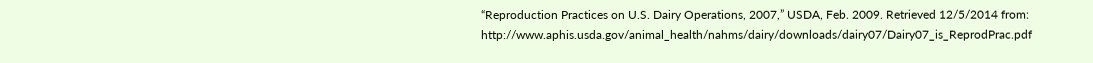“Reproduction Practices on U.S. Dairy Operations, 2007,” USDA, Feb. 2009. Retrieved 12/5/2014 from: http://www.aphis.usda.gov/animal_health/nahms/dairy/downloads/dairy07/Dairy07_is_ReprodPrac.pdf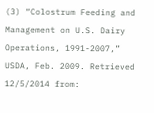(3) “Colostrum Feeding and Management on U.S. Dairy Operations, 1991-2007,” USDA, Feb. 2009. Retrieved 12/5/2014 from: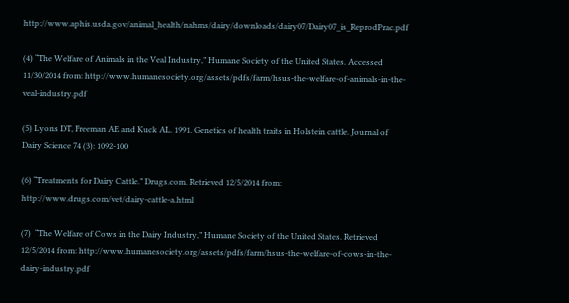http://www.aphis.usda.gov/animal_health/nahms/dairy/downloads/dairy07/Dairy07_is_ReprodPrac.pdf

(4) “The Welfare of Animals in the Veal Industry,” Humane Society of the United States. Accessed 11/30/2014 from: http://www.humanesociety.org/assets/pdfs/farm/hsus-the-welfare-of-animals-in-the-veal-industry.pdf

(5) Lyons DT, Freeman AE and Kuck AL. 1991. Genetics of health traits in Holstein cattle. Journal of Dairy Science 74 (3): 1092-100

(6) “Treatments for Dairy Cattle.” Drugs.com. Retrieved 12/5/2014 from: http://www.drugs.com/vet/dairy-cattle-a.html

(7)  “The Welfare of Cows in the Dairy Industry,” Humane Society of the United States. Retrieved 12/5/2014 from: http://www.humanesociety.org/assets/pdfs/farm/hsus-the-welfare-of-cows-in-the-dairy-industry.pdf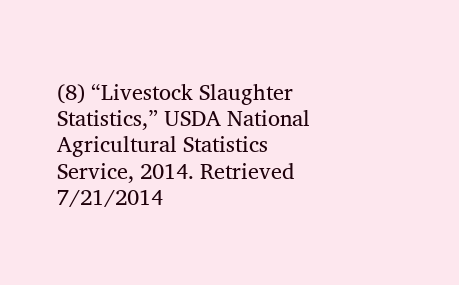(8) “Livestock Slaughter Statistics,” USDA National Agricultural Statistics Service, 2014. Retrieved 7/21/2014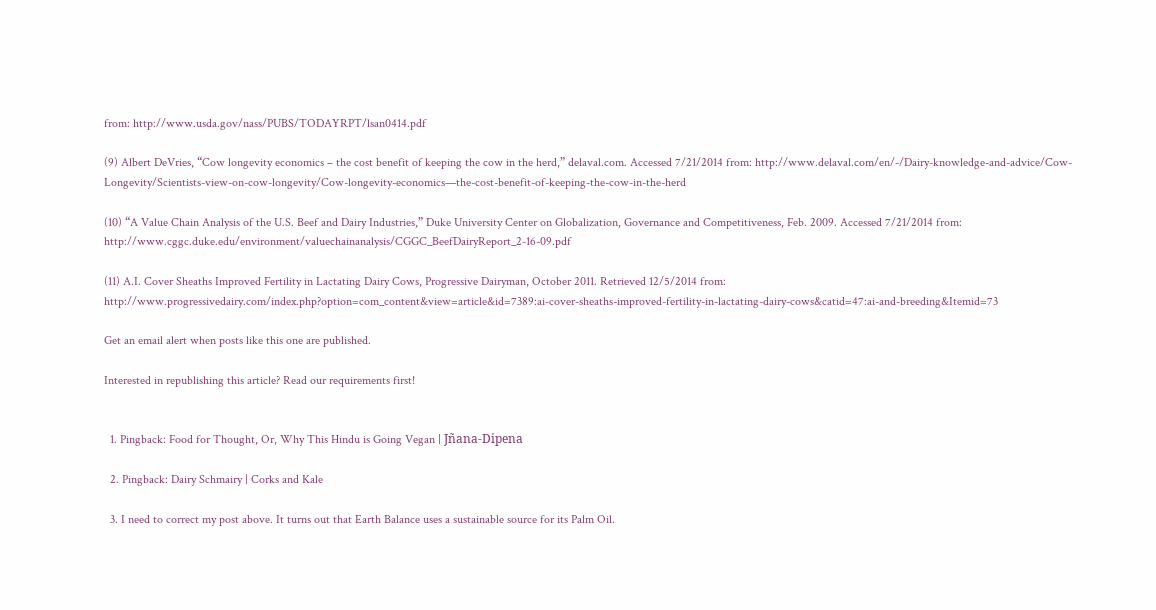from: http://www.usda.gov/nass/PUBS/TODAYRPT/lsan0414.pdf

(9) Albert DeVries, “Cow longevity economics – the cost benefit of keeping the cow in the herd,” delaval.com. Accessed 7/21/2014 from: http://www.delaval.com/en/-/Dairy-knowledge-and-advice/Cow-Longevity/Scientists-view-on-cow-longevity/Cow-longevity-economics—the-cost-benefit-of-keeping-the-cow-in-the-herd

(10) “A Value Chain Analysis of the U.S. Beef and Dairy Industries,” Duke University Center on Globalization, Governance and Competitiveness, Feb. 2009. Accessed 7/21/2014 from: http://www.cggc.duke.edu/environment/valuechainanalysis/CGGC_BeefDairyReport_2-16-09.pdf

(11) A.I. Cover Sheaths Improved Fertility in Lactating Dairy Cows, Progressive Dairyman, October 2011. Retrieved 12/5/2014 from: http://www.progressivedairy.com/index.php?option=com_content&view=article&id=7389:ai-cover-sheaths-improved-fertility-in-lactating-dairy-cows&catid=47:ai-and-breeding&Itemid=73

Get an email alert when posts like this one are published.

Interested in republishing this article? Read our requirements first!


  1. Pingback: Food for Thought, Or, Why This Hindu is Going Vegan | Jñana-Dipena

  2. Pingback: Dairy Schmairy | Corks and Kale

  3. I need to correct my post above. It turns out that Earth Balance uses a sustainable source for its Palm Oil.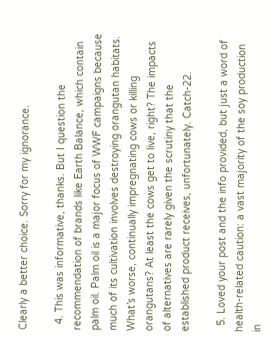Clearly a better choice. Sorry for my ignorance.

  4. This was informative, thanks. But I question the recommendation of brands like Earth Balance, which contain palm oil. Palm oil is a major focus of WWF campaigns because much of its cultivation involves destroying orangutan habitats. What’s worse, continually impregnating cows or killing orangutans? At least the cows get to live, right? The impacts of alternatives are rarely given the scrutiny that the established product receives, unfortunately. Catch-22.

  5. Loved your post and the info provided, but just a word of health-related caution: a vast majority of the soy production in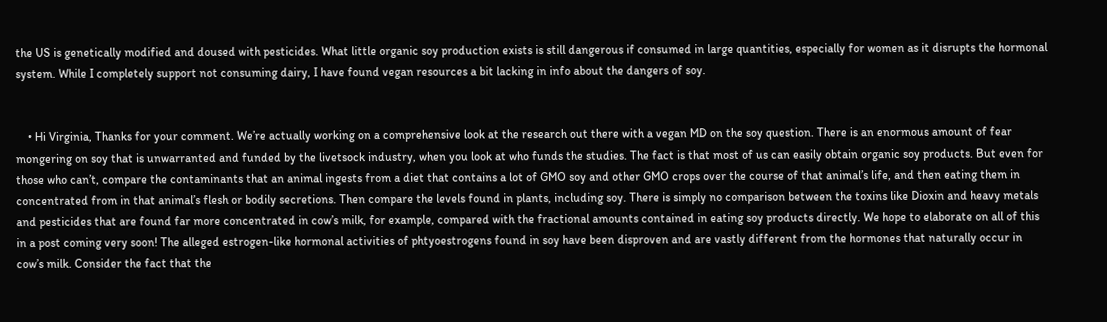the US is genetically modified and doused with pesticides. What little organic soy production exists is still dangerous if consumed in large quantities, especially for women as it disrupts the hormonal system. While I completely support not consuming dairy, I have found vegan resources a bit lacking in info about the dangers of soy.


    • Hi Virginia, Thanks for your comment. We’re actually working on a comprehensive look at the research out there with a vegan MD on the soy question. There is an enormous amount of fear mongering on soy that is unwarranted and funded by the livetsock industry, when you look at who funds the studies. The fact is that most of us can easily obtain organic soy products. But even for those who can’t, compare the contaminants that an animal ingests from a diet that contains a lot of GMO soy and other GMO crops over the course of that animal’s life, and then eating them in concentrated from in that animal’s flesh or bodily secretions. Then compare the levels found in plants, including soy. There is simply no comparison between the toxins like Dioxin and heavy metals and pesticides that are found far more concentrated in cow’s milk, for example, compared with the fractional amounts contained in eating soy products directly. We hope to elaborate on all of this in a post coming very soon! The alleged estrogen-like hormonal activities of phtyoestrogens found in soy have been disproven and are vastly different from the hormones that naturally occur in cow’s milk. Consider the fact that the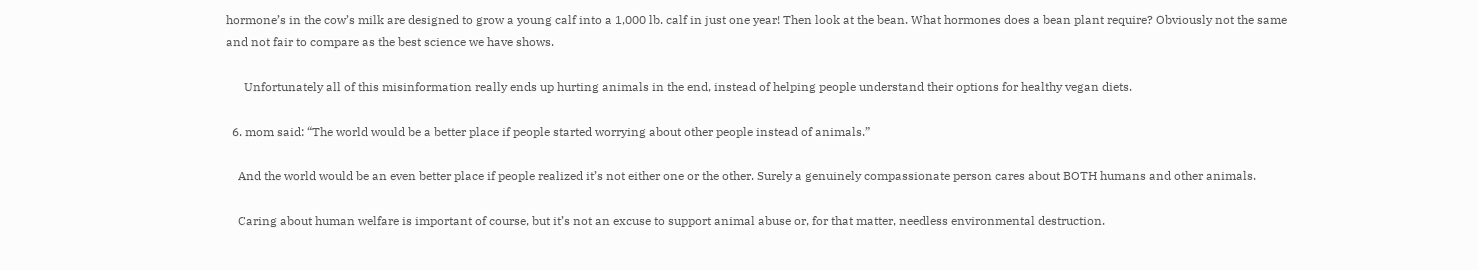hormone’s in the cow’s milk are designed to grow a young calf into a 1,000 lb. calf in just one year! Then look at the bean. What hormones does a bean plant require? Obviously not the same and not fair to compare as the best science we have shows.

      Unfortunately all of this misinformation really ends up hurting animals in the end, instead of helping people understand their options for healthy vegan diets.

  6. mom said: “The world would be a better place if people started worrying about other people instead of animals.”

    And the world would be an even better place if people realized it’s not either one or the other. Surely a genuinely compassionate person cares about BOTH humans and other animals.

    Caring about human welfare is important of course, but it’s not an excuse to support animal abuse or, for that matter, needless environmental destruction.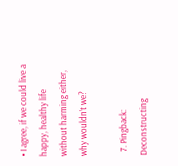• I agree, if we could live a happy, healthy life without harming either, why wouldn’t we?

  7. Pingback: Deconstructing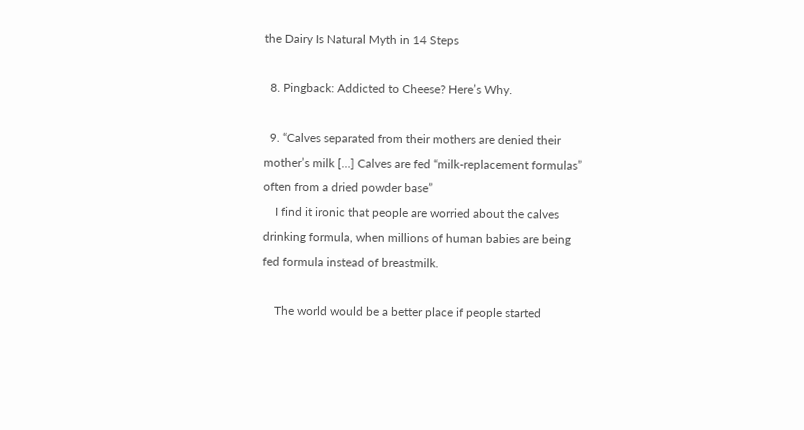the Dairy Is Natural Myth in 14 Steps

  8. Pingback: Addicted to Cheese? Here’s Why.

  9. “Calves separated from their mothers are denied their mother’s milk […] Calves are fed “milk-replacement formulas” often from a dried powder base”
    I find it ironic that people are worried about the calves drinking formula, when millions of human babies are being fed formula instead of breastmilk.

    The world would be a better place if people started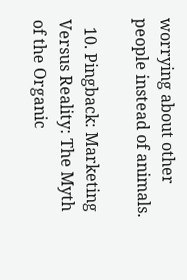worrying about other people instead of animals.

  10. Pingback: Marketing Versus Reality: The Myth of the Organic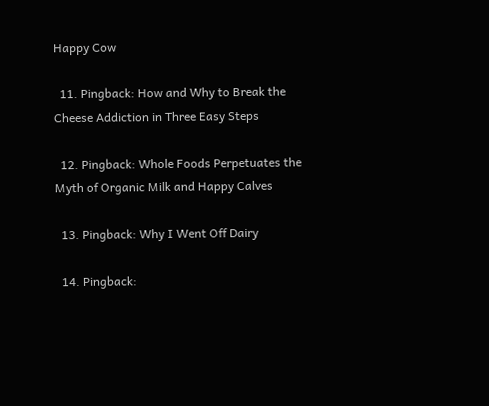Happy Cow

  11. Pingback: How and Why to Break the Cheese Addiction in Three Easy Steps

  12. Pingback: Whole Foods Perpetuates the Myth of Organic Milk and Happy Calves

  13. Pingback: Why I Went Off Dairy

  14. Pingback: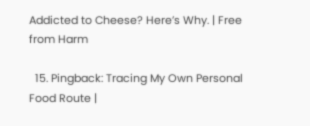Addicted to Cheese? Here’s Why. | Free from Harm

  15. Pingback: Tracing My Own Personal Food Route |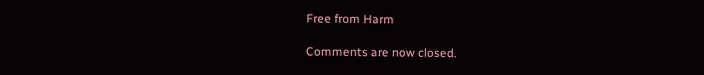Free from Harm

Comments are now closed.